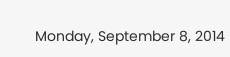Monday, September 8, 2014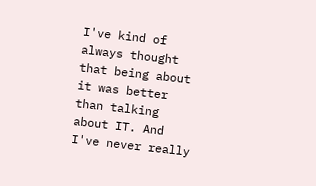I've kind of always thought that being about it was better than talking about IT. And I've never really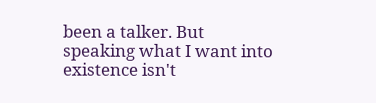been a talker. But speaking what I want into existence isn't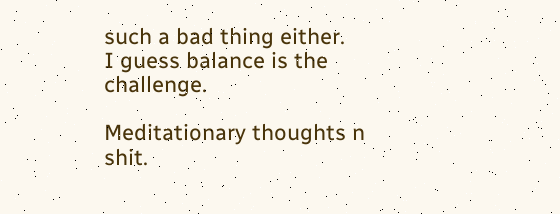such a bad thing either.
I guess balance is the challenge.

Meditationary thoughts n shit.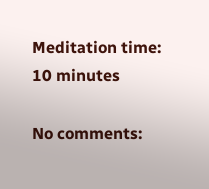Meditation time: 10 minutes

No comments: